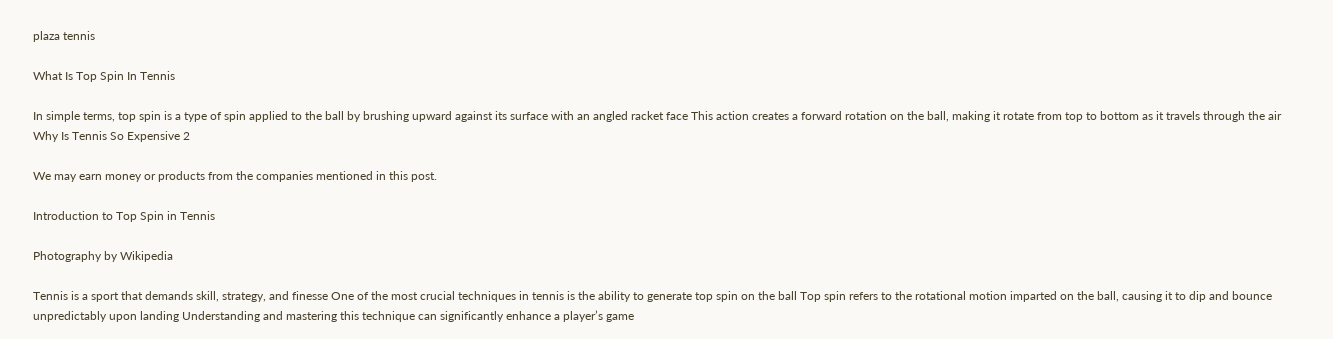plaza tennis

What Is Top Spin In Tennis

In simple terms, top spin is a type of spin applied to the ball by brushing upward against its surface with an angled racket face This action creates a forward rotation on the ball, making it rotate from top to bottom as it travels through the air
Why Is Tennis So Expensive 2

We may earn money or products from the companies mentioned in this post.

Introduction to Top Spin in Tennis

Photography by Wikipedia

Tennis is a sport that demands skill, strategy, and finesse One of the most crucial techniques in tennis is the ability to generate top spin on the ball Top spin refers to the rotational motion imparted on the ball, causing it to dip and bounce unpredictably upon landing Understanding and mastering this technique can significantly enhance a player’s game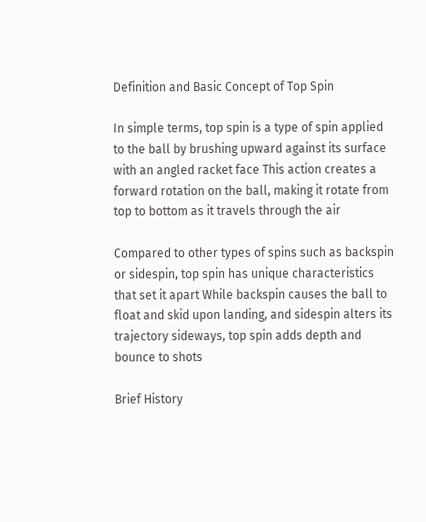Definition and Basic Concept of Top Spin

In simple terms, top spin is a type of spin applied to the ball by brushing upward against its surface with an angled racket face This action creates a forward rotation on the ball, making it rotate from top to bottom as it travels through the air

Compared to other types of spins such as backspin or sidespin, top spin has unique characteristics that set it apart While backspin causes the ball to float and skid upon landing, and sidespin alters its trajectory sideways, top spin adds depth and bounce to shots

Brief History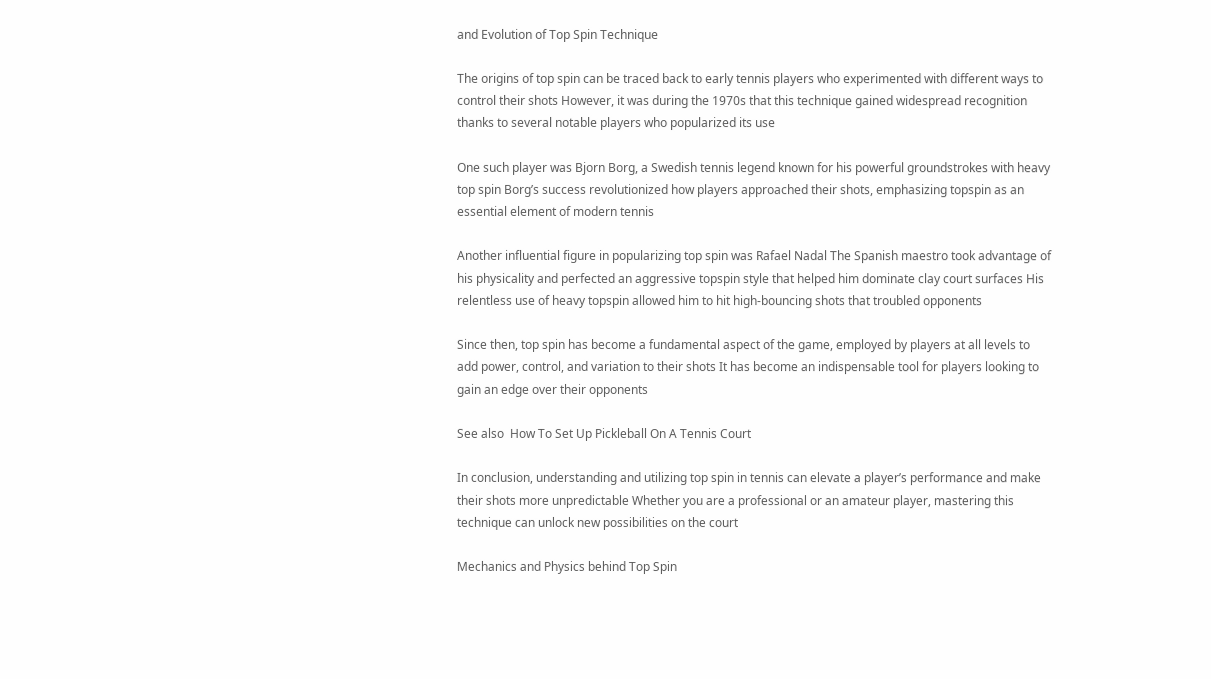and Evolution of Top Spin Technique

The origins of top spin can be traced back to early tennis players who experimented with different ways to control their shots However, it was during the 1970s that this technique gained widespread recognition thanks to several notable players who popularized its use

One such player was Bjorn Borg, a Swedish tennis legend known for his powerful groundstrokes with heavy top spin Borg’s success revolutionized how players approached their shots, emphasizing topspin as an essential element of modern tennis

Another influential figure in popularizing top spin was Rafael Nadal The Spanish maestro took advantage of his physicality and perfected an aggressive topspin style that helped him dominate clay court surfaces His relentless use of heavy topspin allowed him to hit high-bouncing shots that troubled opponents

Since then, top spin has become a fundamental aspect of the game, employed by players at all levels to add power, control, and variation to their shots It has become an indispensable tool for players looking to gain an edge over their opponents

See also  How To Set Up Pickleball On A Tennis Court

In conclusion, understanding and utilizing top spin in tennis can elevate a player’s performance and make their shots more unpredictable Whether you are a professional or an amateur player, mastering this technique can unlock new possibilities on the court

Mechanics and Physics behind Top Spin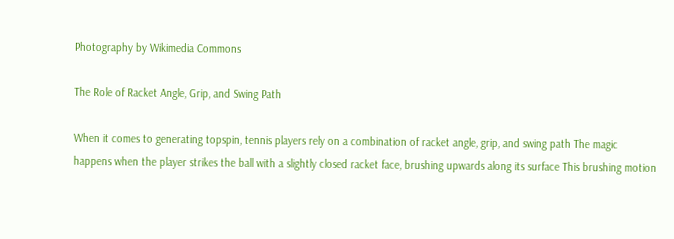Photography by Wikimedia Commons

The Role of Racket Angle, Grip, and Swing Path

When it comes to generating topspin, tennis players rely on a combination of racket angle, grip, and swing path The magic happens when the player strikes the ball with a slightly closed racket face, brushing upwards along its surface This brushing motion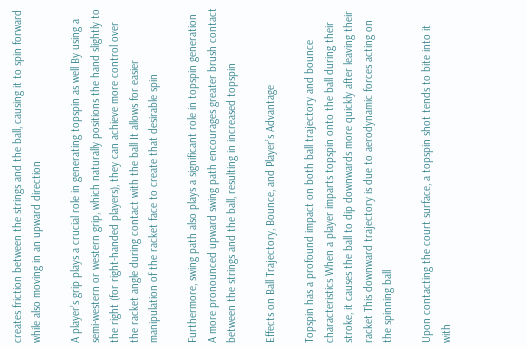creates friction between the strings and the ball, causing it to spin forward while also moving in an upward direction

A player’s grip plays a crucial role in generating topspin as well By using a semi-western or western grip, which naturally positions the hand slightly to the right (for right-handed players), they can achieve more control over the racket angle during contact with the ball It allows for easier manipulation of the racket face to create that desirable spin

Furthermore, swing path also plays a significant role in topspin generation A more pronounced upward swing path encourages greater brush contact between the strings and the ball, resulting in increased topspin

Effects on Ball Trajectory, Bounce, and Player’s Advantage

Topspin has a profound impact on both ball trajectory and bounce characteristics When a player imparts topspin onto the ball during their stroke, it causes the ball to dip downwards more quickly after leaving their racket This downward trajectory is due to aerodynamic forces acting on the spinning ball

Upon contacting the court surface, a topspin shot tends to bite into it with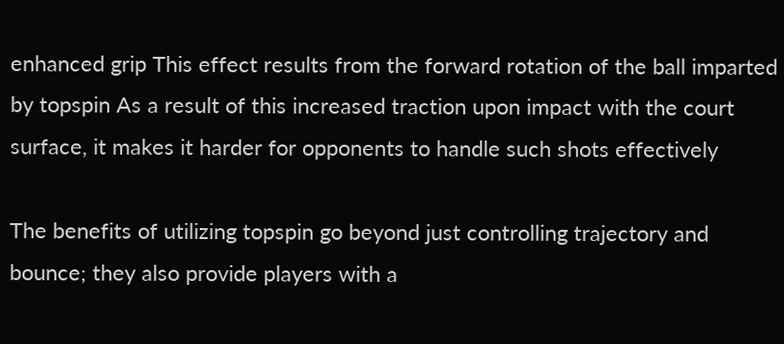enhanced grip This effect results from the forward rotation of the ball imparted by topspin As a result of this increased traction upon impact with the court surface, it makes it harder for opponents to handle such shots effectively

The benefits of utilizing topspin go beyond just controlling trajectory and bounce; they also provide players with a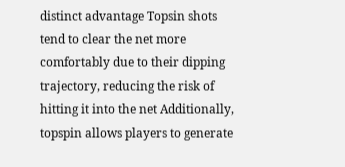distinct advantage Topsin shots tend to clear the net more comfortably due to their dipping trajectory, reducing the risk of hitting it into the net Additionally, topspin allows players to generate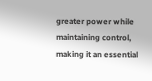greater power while maintaining control, making it an essential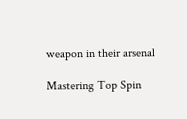weapon in their arsenal

Mastering Top Spin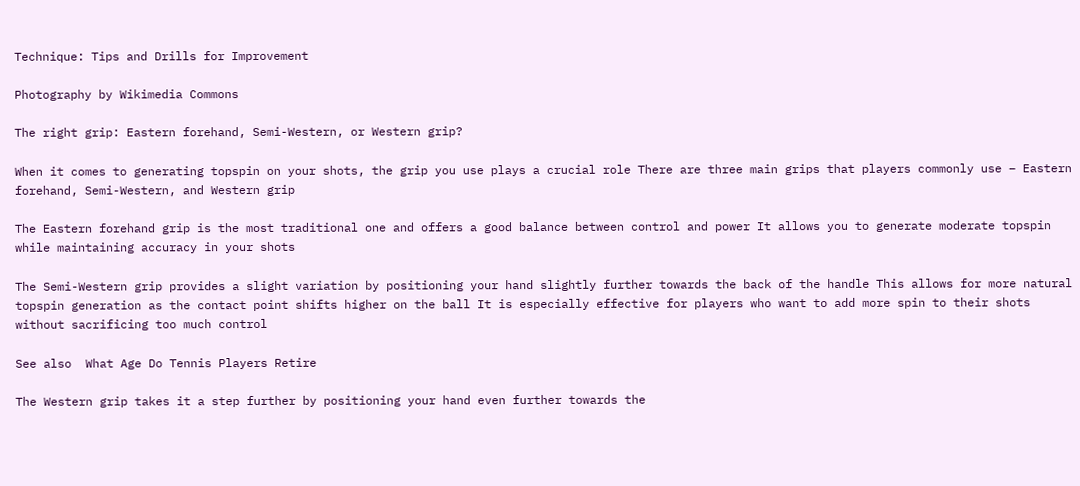Technique: Tips and Drills for Improvement

Photography by Wikimedia Commons

The right grip: Eastern forehand, Semi-Western, or Western grip?

When it comes to generating topspin on your shots, the grip you use plays a crucial role There are three main grips that players commonly use – Eastern forehand, Semi-Western, and Western grip

The Eastern forehand grip is the most traditional one and offers a good balance between control and power It allows you to generate moderate topspin while maintaining accuracy in your shots

The Semi-Western grip provides a slight variation by positioning your hand slightly further towards the back of the handle This allows for more natural topspin generation as the contact point shifts higher on the ball It is especially effective for players who want to add more spin to their shots without sacrificing too much control

See also  What Age Do Tennis Players Retire

The Western grip takes it a step further by positioning your hand even further towards the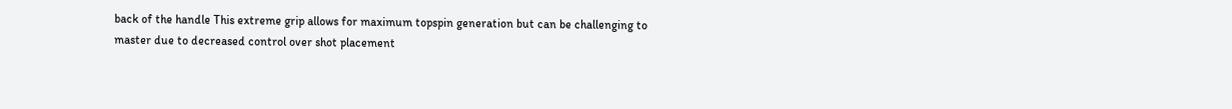back of the handle This extreme grip allows for maximum topspin generation but can be challenging to master due to decreased control over shot placement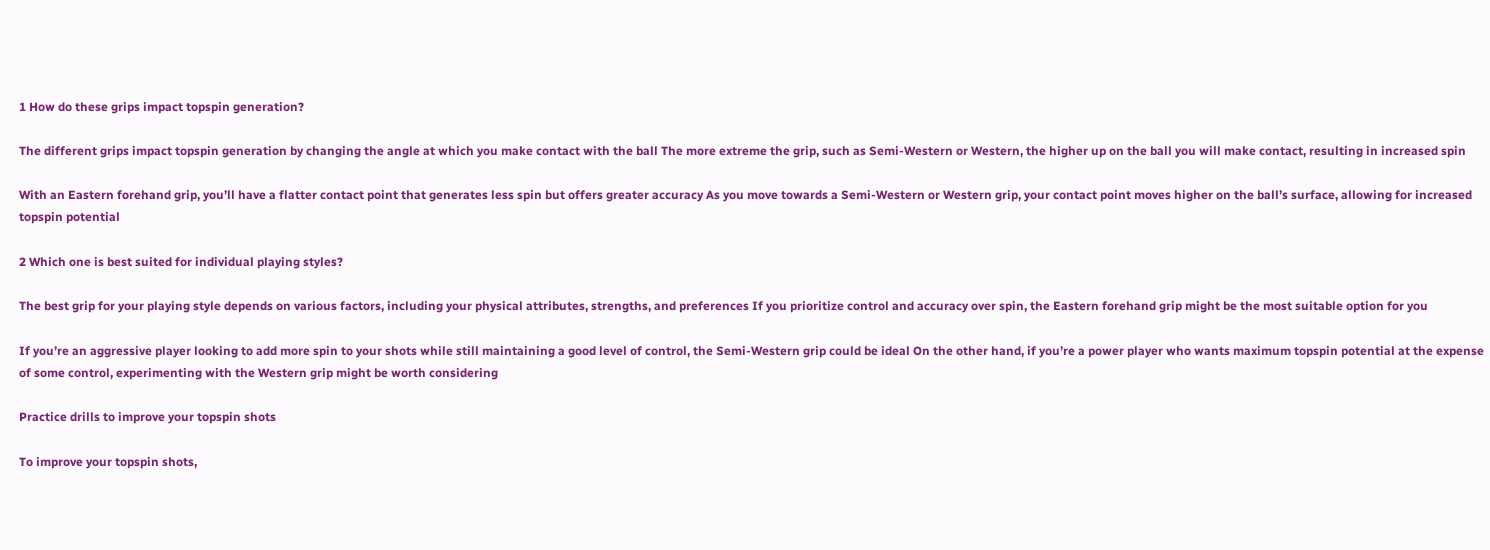1 How do these grips impact topspin generation?

The different grips impact topspin generation by changing the angle at which you make contact with the ball The more extreme the grip, such as Semi-Western or Western, the higher up on the ball you will make contact, resulting in increased spin

With an Eastern forehand grip, you’ll have a flatter contact point that generates less spin but offers greater accuracy As you move towards a Semi-Western or Western grip, your contact point moves higher on the ball’s surface, allowing for increased topspin potential

2 Which one is best suited for individual playing styles?

The best grip for your playing style depends on various factors, including your physical attributes, strengths, and preferences If you prioritize control and accuracy over spin, the Eastern forehand grip might be the most suitable option for you

If you’re an aggressive player looking to add more spin to your shots while still maintaining a good level of control, the Semi-Western grip could be ideal On the other hand, if you’re a power player who wants maximum topspin potential at the expense of some control, experimenting with the Western grip might be worth considering

Practice drills to improve your topspin shots

To improve your topspin shots,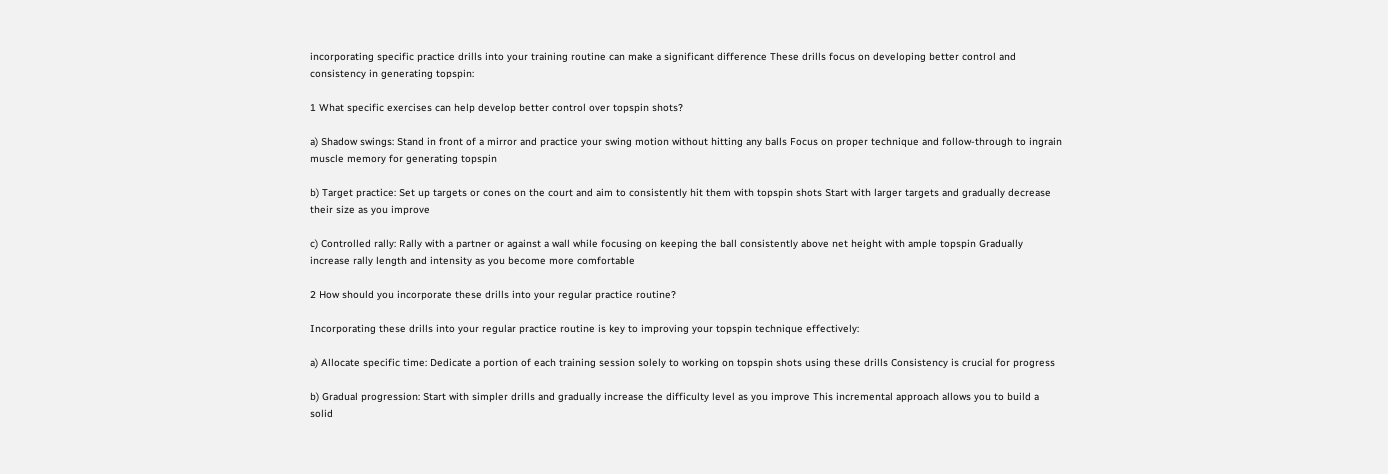incorporating specific practice drills into your training routine can make a significant difference These drills focus on developing better control and consistency in generating topspin:

1 What specific exercises can help develop better control over topspin shots?

a) Shadow swings: Stand in front of a mirror and practice your swing motion without hitting any balls Focus on proper technique and follow-through to ingrain muscle memory for generating topspin

b) Target practice: Set up targets or cones on the court and aim to consistently hit them with topspin shots Start with larger targets and gradually decrease their size as you improve

c) Controlled rally: Rally with a partner or against a wall while focusing on keeping the ball consistently above net height with ample topspin Gradually increase rally length and intensity as you become more comfortable

2 How should you incorporate these drills into your regular practice routine?

Incorporating these drills into your regular practice routine is key to improving your topspin technique effectively:

a) Allocate specific time: Dedicate a portion of each training session solely to working on topspin shots using these drills Consistency is crucial for progress

b) Gradual progression: Start with simpler drills and gradually increase the difficulty level as you improve This incremental approach allows you to build a solid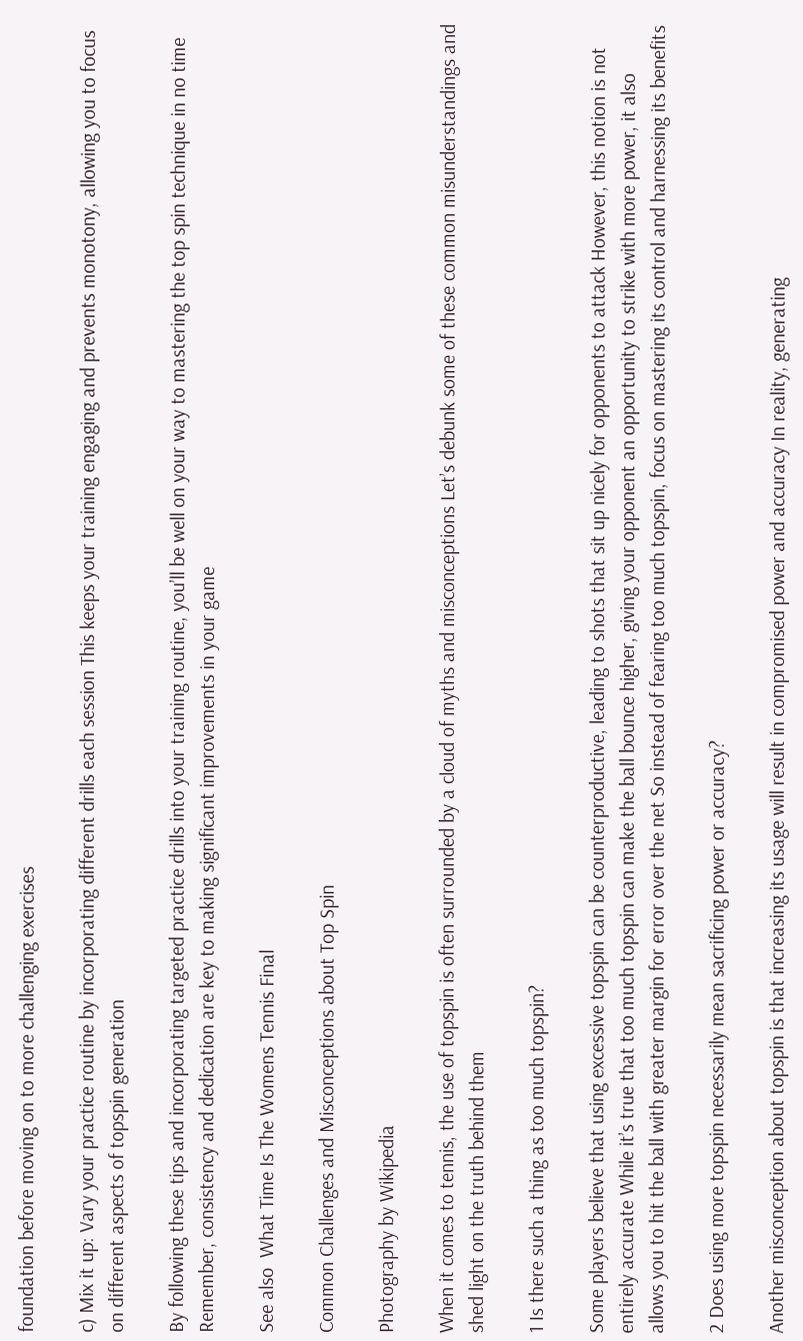foundation before moving on to more challenging exercises

c) Mix it up: Vary your practice routine by incorporating different drills each session This keeps your training engaging and prevents monotony, allowing you to focus on different aspects of topspin generation

By following these tips and incorporating targeted practice drills into your training routine, you’ll be well on your way to mastering the top spin technique in no time Remember, consistency and dedication are key to making significant improvements in your game

See also  What Time Is The Womens Tennis Final

Common Challenges and Misconceptions about Top Spin

Photography by Wikipedia

When it comes to tennis, the use of topspin is often surrounded by a cloud of myths and misconceptions Let’s debunk some of these common misunderstandings and shed light on the truth behind them

1 Is there such a thing as too much topspin?

Some players believe that using excessive topspin can be counterproductive, leading to shots that sit up nicely for opponents to attack However, this notion is not entirely accurate While it’s true that too much topspin can make the ball bounce higher, giving your opponent an opportunity to strike with more power, it also allows you to hit the ball with greater margin for error over the net So instead of fearing too much topspin, focus on mastering its control and harnessing its benefits

2 Does using more topspin necessarily mean sacrificing power or accuracy?

Another misconception about topspin is that increasing its usage will result in compromised power and accuracy In reality, generating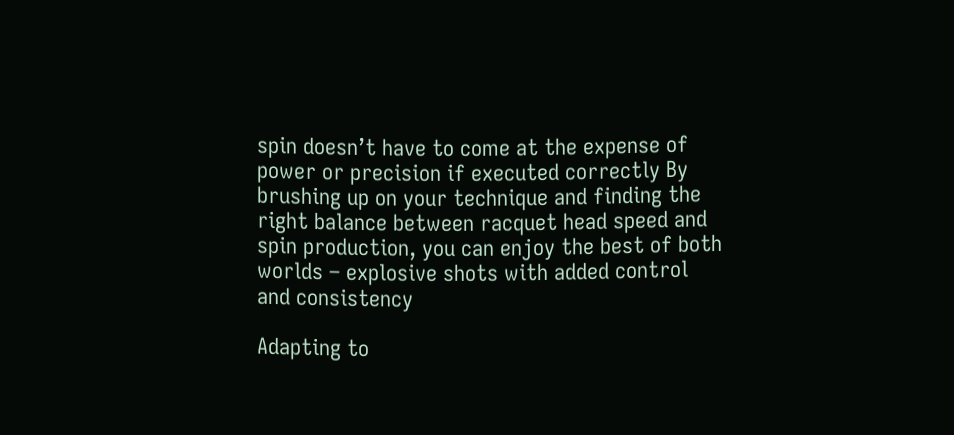spin doesn’t have to come at the expense of power or precision if executed correctly By brushing up on your technique and finding the right balance between racquet head speed and spin production, you can enjoy the best of both worlds – explosive shots with added control and consistency

Adapting to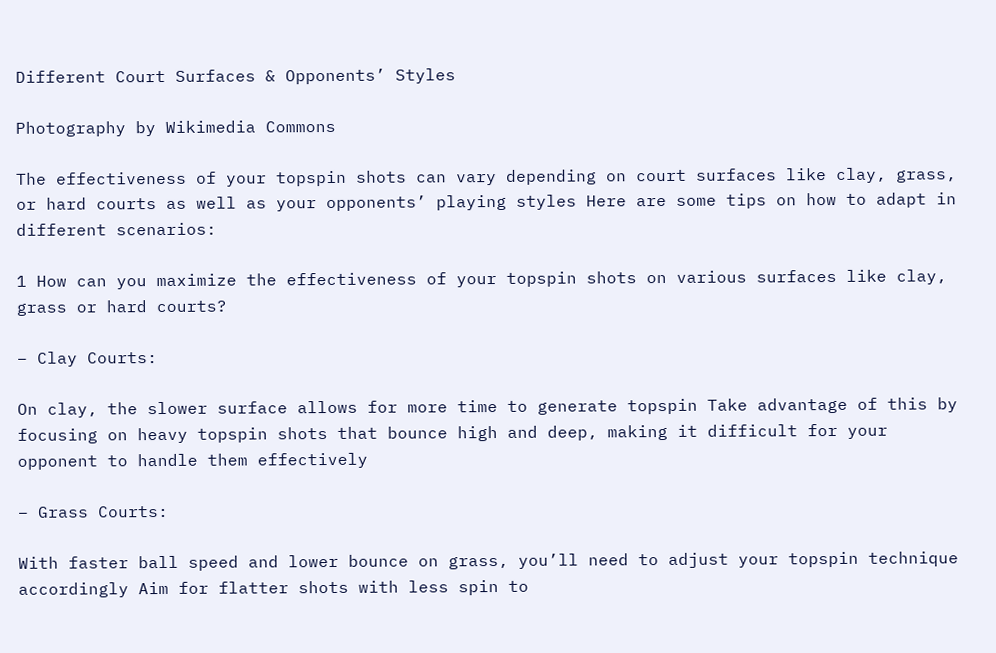Different Court Surfaces & Opponents’ Styles

Photography by Wikimedia Commons

The effectiveness of your topspin shots can vary depending on court surfaces like clay, grass, or hard courts as well as your opponents’ playing styles Here are some tips on how to adapt in different scenarios:

1 How can you maximize the effectiveness of your topspin shots on various surfaces like clay, grass or hard courts?

– Clay Courts:

On clay, the slower surface allows for more time to generate topspin Take advantage of this by focusing on heavy topspin shots that bounce high and deep, making it difficult for your opponent to handle them effectively

– Grass Courts:

With faster ball speed and lower bounce on grass, you’ll need to adjust your topspin technique accordingly Aim for flatter shots with less spin to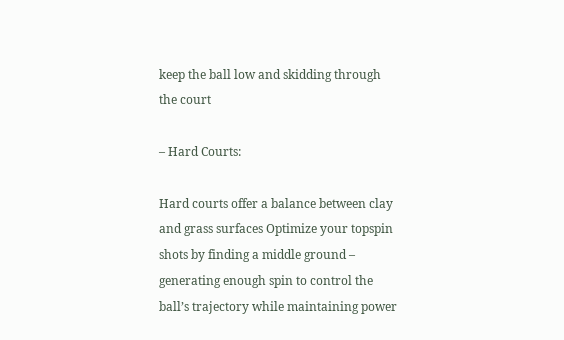keep the ball low and skidding through the court

– Hard Courts:

Hard courts offer a balance between clay and grass surfaces Optimize your topspin shots by finding a middle ground – generating enough spin to control the ball’s trajectory while maintaining power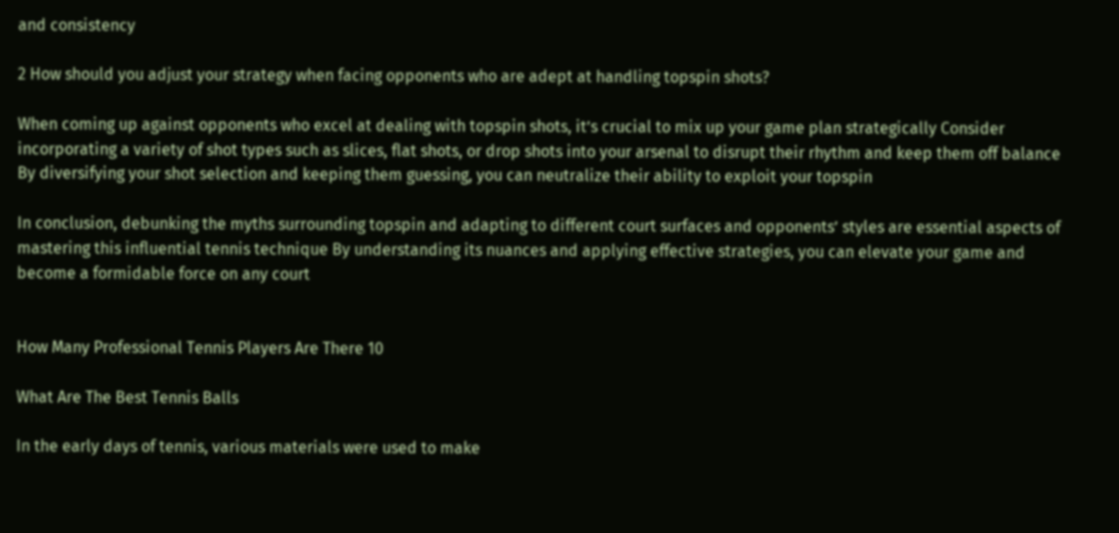and consistency

2 How should you adjust your strategy when facing opponents who are adept at handling topspin shots?

When coming up against opponents who excel at dealing with topspin shots, it’s crucial to mix up your game plan strategically Consider incorporating a variety of shot types such as slices, flat shots, or drop shots into your arsenal to disrupt their rhythm and keep them off balance By diversifying your shot selection and keeping them guessing, you can neutralize their ability to exploit your topspin

In conclusion, debunking the myths surrounding topspin and adapting to different court surfaces and opponents’ styles are essential aspects of mastering this influential tennis technique By understanding its nuances and applying effective strategies, you can elevate your game and become a formidable force on any court


How Many Professional Tennis Players Are There 10

What Are The Best Tennis Balls

In the early days of tennis, various materials were used to make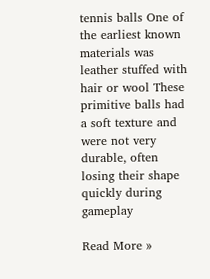tennis balls One of the earliest known materials was leather stuffed with hair or wool These primitive balls had a soft texture and were not very durable, often losing their shape quickly during gameplay

Read More »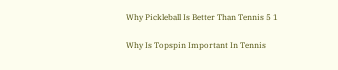Why Pickleball Is Better Than Tennis 5 1

Why Is Topspin Important In Tennis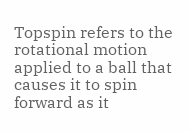Topspin refers to the rotational motion applied to a ball that causes it to spin forward as it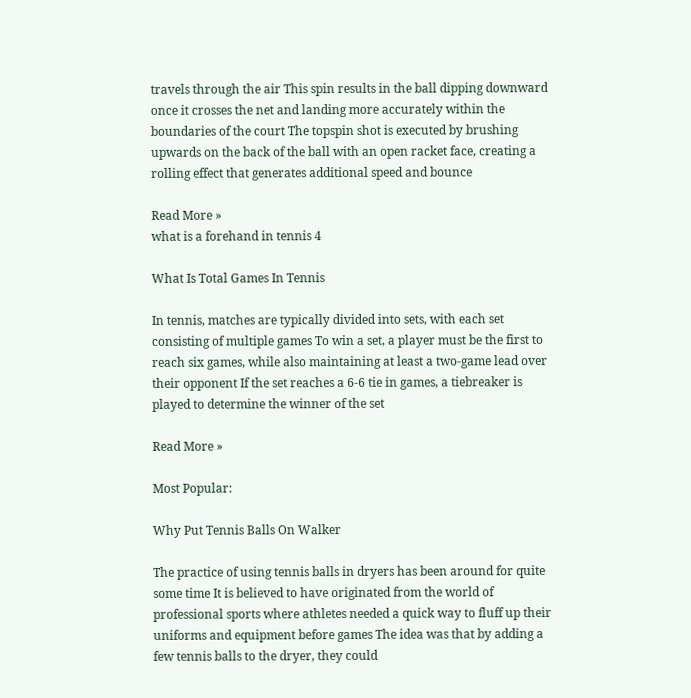travels through the air This spin results in the ball dipping downward once it crosses the net and landing more accurately within the boundaries of the court The topspin shot is executed by brushing upwards on the back of the ball with an open racket face, creating a rolling effect that generates additional speed and bounce

Read More »
what is a forehand in tennis 4

What Is Total Games In Tennis

In tennis, matches are typically divided into sets, with each set consisting of multiple games To win a set, a player must be the first to reach six games, while also maintaining at least a two-game lead over their opponent If the set reaches a 6-6 tie in games, a tiebreaker is played to determine the winner of the set

Read More »

Most Popular:

Why Put Tennis Balls On Walker

The practice of using tennis balls in dryers has been around for quite some time It is believed to have originated from the world of professional sports where athletes needed a quick way to fluff up their uniforms and equipment before games The idea was that by adding a few tennis balls to the dryer, they could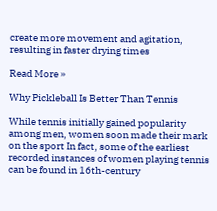create more movement and agitation, resulting in faster drying times

Read More »

Why Pickleball Is Better Than Tennis

While tennis initially gained popularity among men, women soon made their mark on the sport In fact, some of the earliest recorded instances of women playing tennis can be found in 16th-century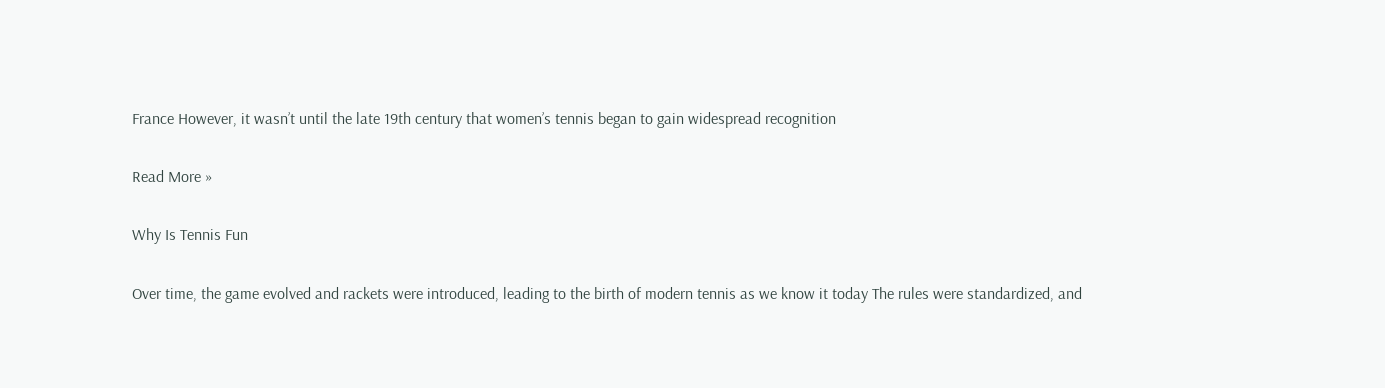France However, it wasn’t until the late 19th century that women’s tennis began to gain widespread recognition

Read More »

Why Is Tennis Fun

Over time, the game evolved and rackets were introduced, leading to the birth of modern tennis as we know it today The rules were standardized, and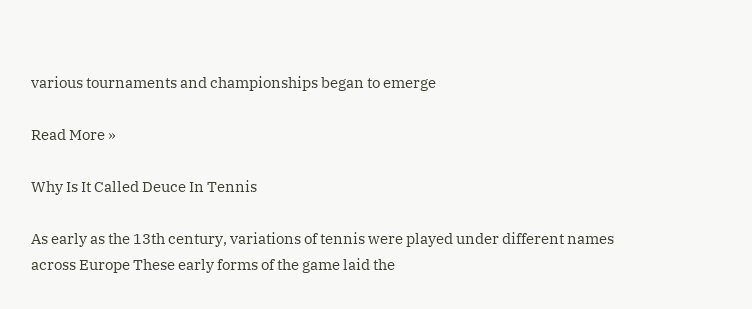various tournaments and championships began to emerge

Read More »

Why Is It Called Deuce In Tennis

As early as the 13th century, variations of tennis were played under different names across Europe These early forms of the game laid the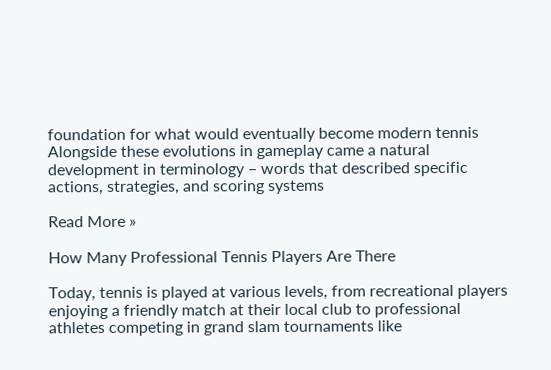foundation for what would eventually become modern tennis Alongside these evolutions in gameplay came a natural development in terminology – words that described specific actions, strategies, and scoring systems

Read More »

How Many Professional Tennis Players Are There

Today, tennis is played at various levels, from recreational players enjoying a friendly match at their local club to professional athletes competing in grand slam tournaments like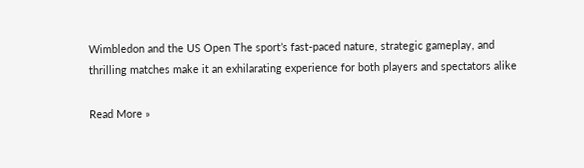Wimbledon and the US Open The sport’s fast-paced nature, strategic gameplay, and thrilling matches make it an exhilarating experience for both players and spectators alike

Read More »